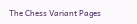The Chess Variant Pages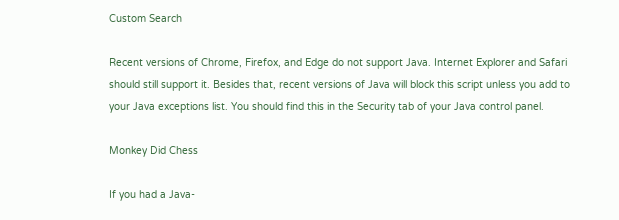Custom Search

Recent versions of Chrome, Firefox, and Edge do not support Java. Internet Explorer and Safari should still support it. Besides that, recent versions of Java will block this script unless you add to your Java exceptions list. You should find this in the Security tab of your Java control panel.

Monkey Did Chess

If you had a Java-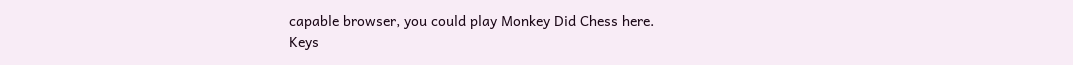capable browser, you could play Monkey Did Chess here.
Keys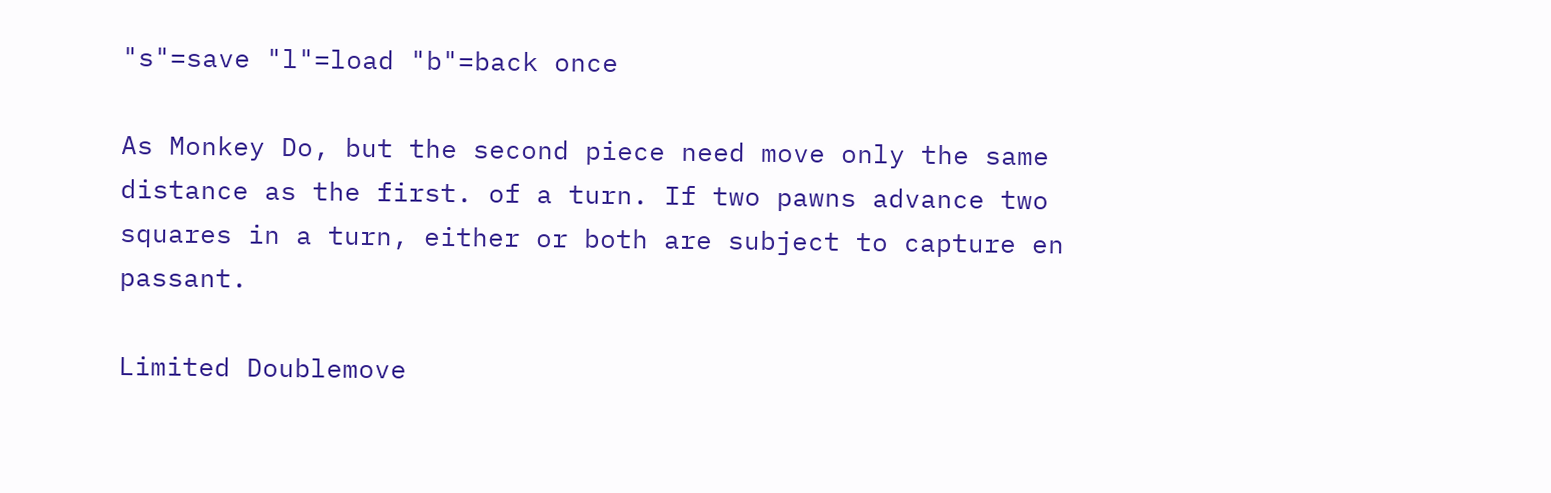"s"=save "l"=load "b"=back once

As Monkey Do, but the second piece need move only the same distance as the first. of a turn. If two pawns advance two squares in a turn, either or both are subject to capture en passant.

Limited Doublemove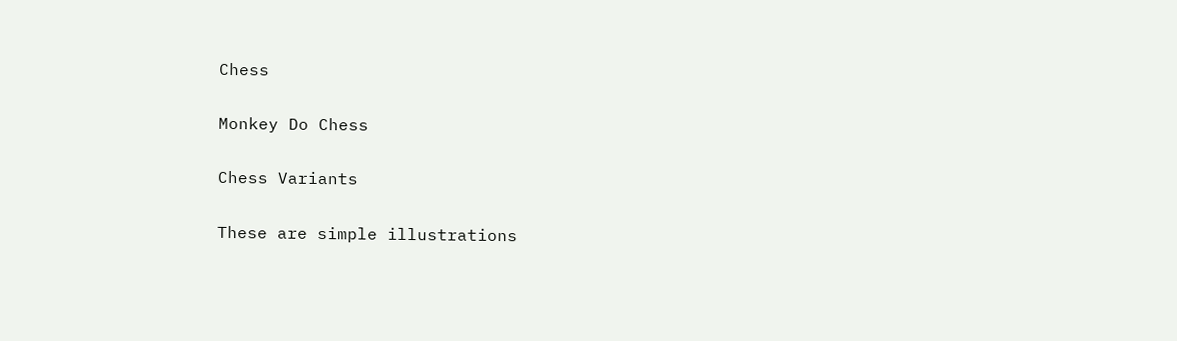Chess

Monkey Do Chess

Chess Variants

These are simple illustrations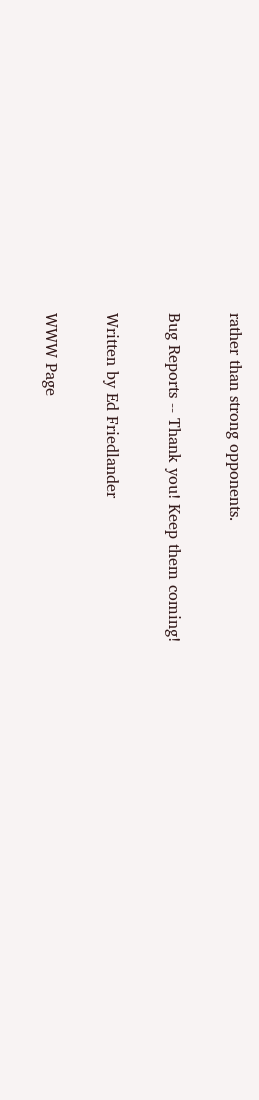rather than strong opponents.

Bug Reports -- Thank you! Keep them coming!

Written by Ed Friedlander

WWW Page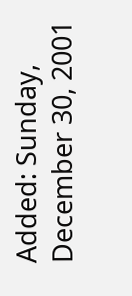Added: Sunday, December 30, 2001